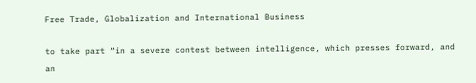Free Trade, Globalization and International Business

to take part “in a severe contest between intelligence, which presses forward, and an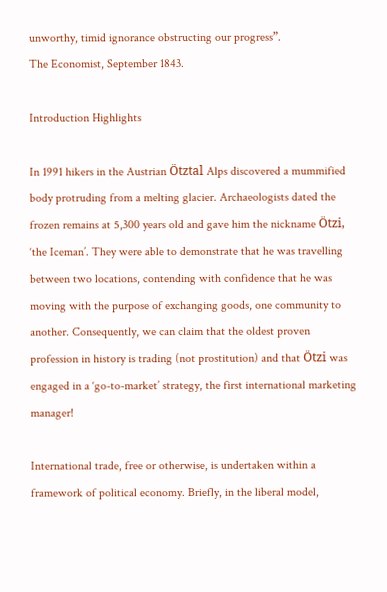unworthy, timid ignorance obstructing our progress”.
The Economist, September 1843.

Introduction Highlights

In 1991 hikers in the Austrian Ötztal Alps discovered a mummified body protruding from a melting glacier. Archaeologists dated the frozen remains at 5,300 years old and gave him the nickname Ötzi, ‘the Iceman’. They were able to demonstrate that he was travelling between two locations, contending with confidence that he was moving with the purpose of exchanging goods, one community to another. Consequently, we can claim that the oldest proven profession in history is trading (not prostitution) and that Ötzi was engaged in a ‘go-to-market’ strategy, the first international marketing manager!

International trade, free or otherwise, is undertaken within a framework of political economy. Briefly, in the liberal model,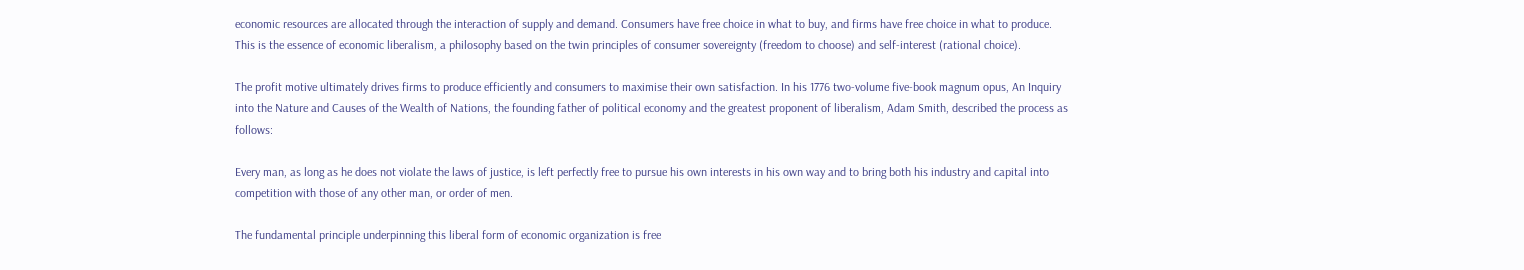economic resources are allocated through the interaction of supply and demand. Consumers have free choice in what to buy, and firms have free choice in what to produce. This is the essence of economic liberalism, a philosophy based on the twin principles of consumer sovereignty (freedom to choose) and self-interest (rational choice).

The profit motive ultimately drives firms to produce efficiently and consumers to maximise their own satisfaction. In his 1776 two-volume five-book magnum opus, An Inquiry into the Nature and Causes of the Wealth of Nations, the founding father of political economy and the greatest proponent of liberalism, Adam Smith, described the process as follows:

Every man, as long as he does not violate the laws of justice, is left perfectly free to pursue his own interests in his own way and to bring both his industry and capital into competition with those of any other man, or order of men.

The fundamental principle underpinning this liberal form of economic organization is free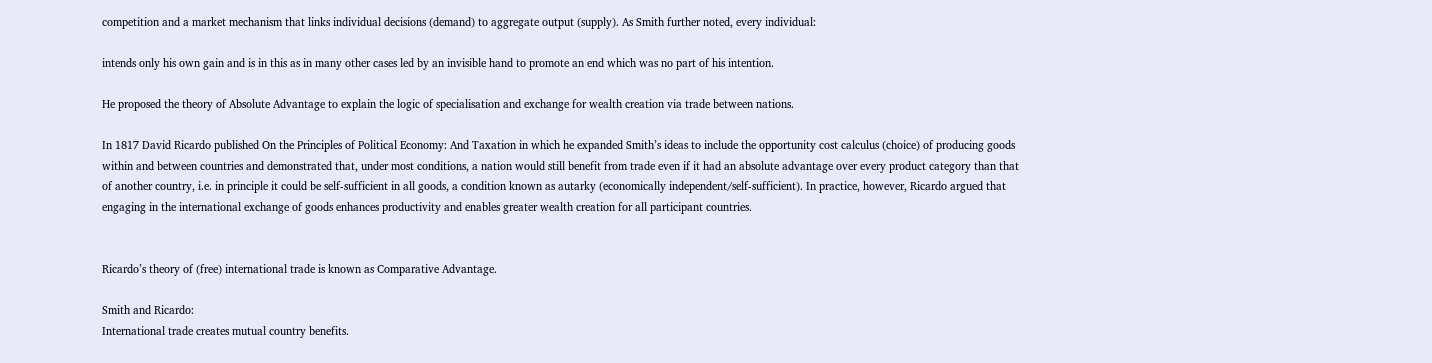competition and a market mechanism that links individual decisions (demand) to aggregate output (supply). As Smith further noted, every individual:

intends only his own gain and is in this as in many other cases led by an invisible hand to promote an end which was no part of his intention.

He proposed the theory of Absolute Advantage to explain the logic of specialisation and exchange for wealth creation via trade between nations.

In 1817 David Ricardo published On the Principles of Political Economy: And Taxation in which he expanded Smith’s ideas to include the opportunity cost calculus (choice) of producing goods within and between countries and demonstrated that, under most conditions, a nation would still benefit from trade even if it had an absolute advantage over every product category than that of another country, i.e. in principle it could be self-sufficient in all goods, a condition known as autarky (economically independent/self-sufficient). In practice, however, Ricardo argued that engaging in the international exchange of goods enhances productivity and enables greater wealth creation for all participant countries.


Ricardo’s theory of (free) international trade is known as Comparative Advantage.

Smith and Ricardo:
International trade creates mutual country benefits.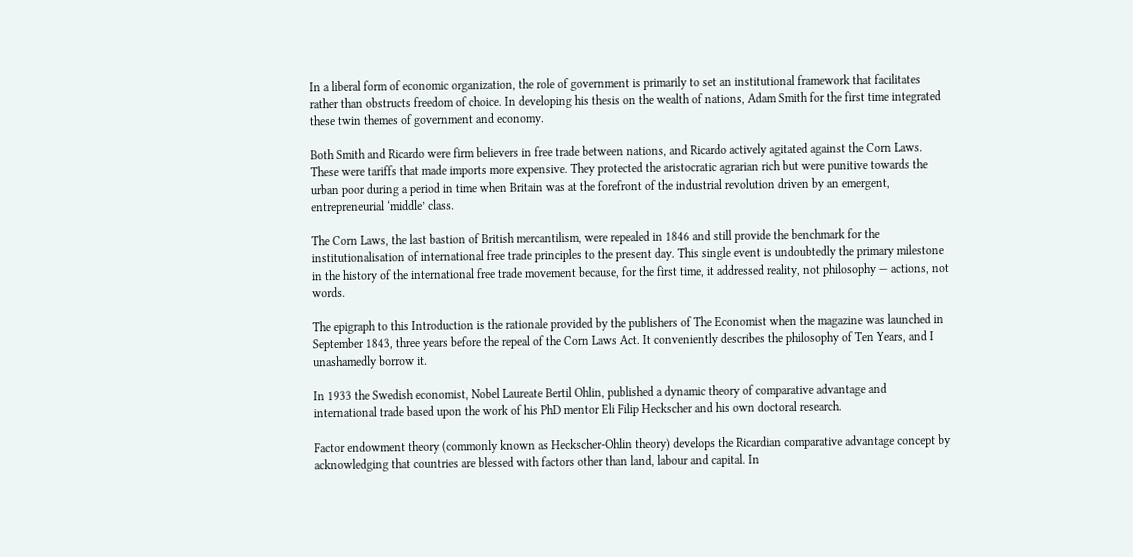In a liberal form of economic organization, the role of government is primarily to set an institutional framework that facilitates rather than obstructs freedom of choice. In developing his thesis on the wealth of nations, Adam Smith for the first time integrated these twin themes of government and economy.

Both Smith and Ricardo were firm believers in free trade between nations, and Ricardo actively agitated against the Corn Laws. These were tariffs that made imports more expensive. They protected the aristocratic agrarian rich but were punitive towards the urban poor during a period in time when Britain was at the forefront of the industrial revolution driven by an emergent, entrepreneurial ‘middle’ class.

The Corn Laws, the last bastion of British mercantilism, were repealed in 1846 and still provide the benchmark for the institutionalisation of international free trade principles to the present day. This single event is undoubtedly the primary milestone in the history of the international free trade movement because, for the first time, it addressed reality, not philosophy — actions, not words.

The epigraph to this Introduction is the rationale provided by the publishers of The Economist when the magazine was launched in September 1843, three years before the repeal of the Corn Laws Act. It conveniently describes the philosophy of Ten Years, and I unashamedly borrow it.

In 1933 the Swedish economist, Nobel Laureate Bertil Ohlin, published a dynamic theory of comparative advantage and international trade based upon the work of his PhD mentor Eli Filip Heckscher and his own doctoral research.

Factor endowment theory (commonly known as Heckscher-Ohlin theory) develops the Ricardian comparative advantage concept by acknowledging that countries are blessed with factors other than land, labour and capital. In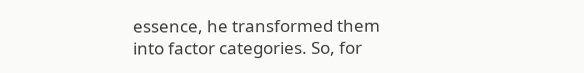essence, he transformed them into factor categories. So, for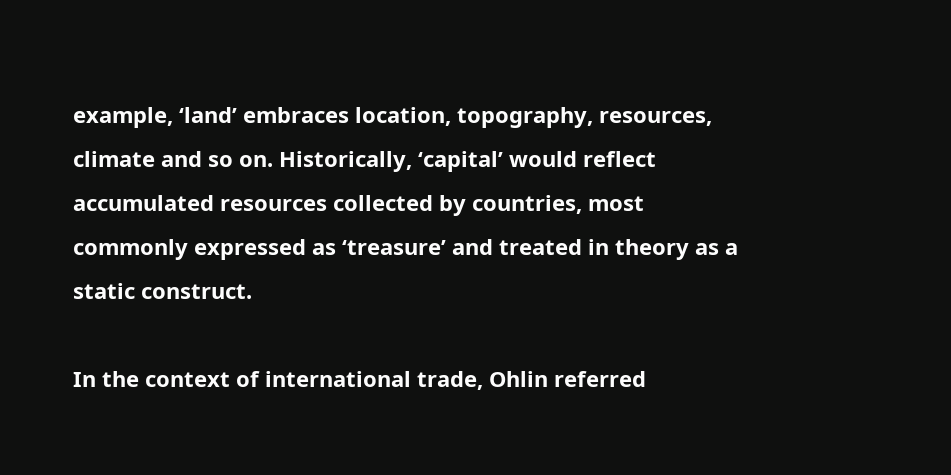example, ‘land’ embraces location, topography, resources, climate and so on. Historically, ‘capital’ would reflect accumulated resources collected by countries, most commonly expressed as ‘treasure’ and treated in theory as a static construct.

In the context of international trade, Ohlin referred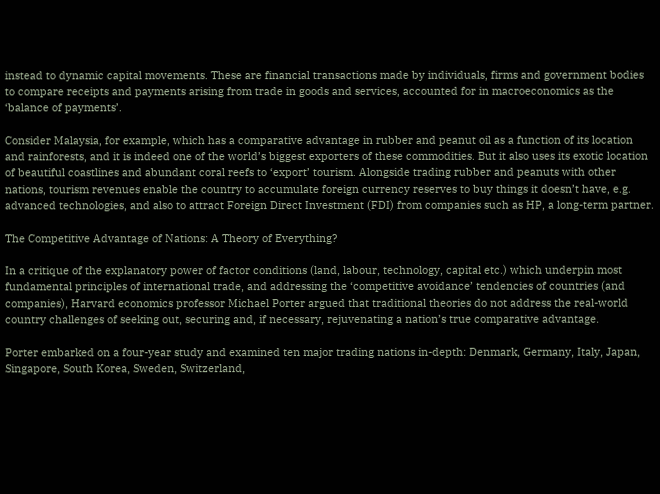instead to dynamic capital movements. These are financial transactions made by individuals, firms and government bodies to compare receipts and payments arising from trade in goods and services, accounted for in macroeconomics as the ‘balance of payments’.

Consider Malaysia, for example, which has a comparative advantage in rubber and peanut oil as a function of its location and rainforests, and it is indeed one of the world’s biggest exporters of these commodities. But it also uses its exotic location of beautiful coastlines and abundant coral reefs to ‘export’ tourism. Alongside trading rubber and peanuts with other nations, tourism revenues enable the country to accumulate foreign currency reserves to buy things it doesn’t have, e.g. advanced technologies, and also to attract Foreign Direct Investment (FDI) from companies such as HP, a long-term partner.

The Competitive Advantage of Nations: A Theory of Everything?

In a critique of the explanatory power of factor conditions (land, labour, technology, capital etc.) which underpin most fundamental principles of international trade, and addressing the ‘competitive avoidance’ tendencies of countries (and companies), Harvard economics professor Michael Porter argued that traditional theories do not address the real-world country challenges of seeking out, securing and, if necessary, rejuvenating a nation’s true comparative advantage.

Porter embarked on a four-year study and examined ten major trading nations in-depth: Denmark, Germany, Italy, Japan, Singapore, South Korea, Sweden, Switzerland,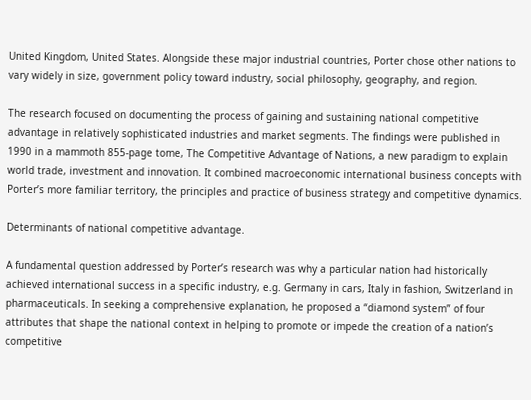United Kingdom, United States. Alongside these major industrial countries, Porter chose other nations to vary widely in size, government policy toward industry, social philosophy, geography, and region.

The research focused on documenting the process of gaining and sustaining national competitive advantage in relatively sophisticated industries and market segments. The findings were published in 1990 in a mammoth 855-page tome, The Competitive Advantage of Nations, a new paradigm to explain world trade, investment and innovation. It combined macroeconomic international business concepts with Porter’s more familiar territory, the principles and practice of business strategy and competitive dynamics.

Determinants of national competitive advantage.

A fundamental question addressed by Porter’s research was why a particular nation had historically achieved international success in a specific industry, e.g. Germany in cars, Italy in fashion, Switzerland in pharmaceuticals. In seeking a comprehensive explanation, he proposed a “diamond system” of four attributes that shape the national context in helping to promote or impede the creation of a nation’s competitive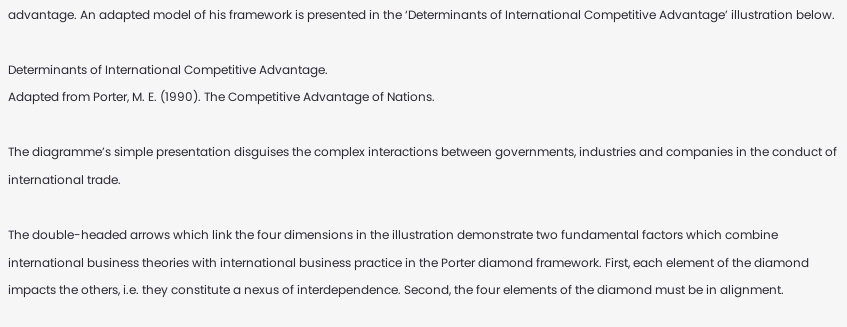advantage. An adapted model of his framework is presented in the ‘Determinants of International Competitive Advantage’ illustration below.

Determinants of International Competitive Advantage.
Adapted from Porter, M. E. (1990). The Competitive Advantage of Nations.

The diagramme’s simple presentation disguises the complex interactions between governments, industries and companies in the conduct of international trade.

The double-headed arrows which link the four dimensions in the illustration demonstrate two fundamental factors which combine international business theories with international business practice in the Porter diamond framework. First, each element of the diamond impacts the others, i.e. they constitute a nexus of interdependence. Second, the four elements of the diamond must be in alignment.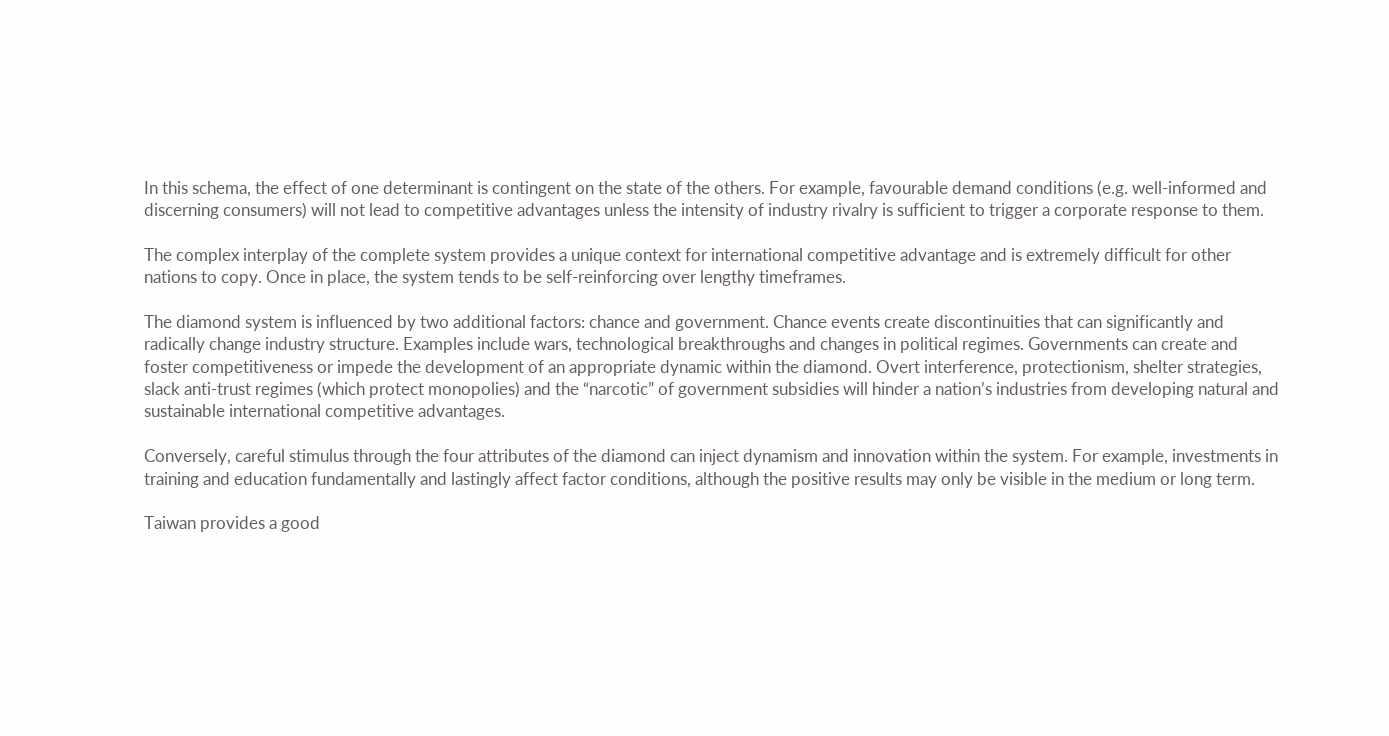In this schema, the effect of one determinant is contingent on the state of the others. For example, favourable demand conditions (e.g. well-informed and discerning consumers) will not lead to competitive advantages unless the intensity of industry rivalry is sufficient to trigger a corporate response to them.

The complex interplay of the complete system provides a unique context for international competitive advantage and is extremely difficult for other nations to copy. Once in place, the system tends to be self-reinforcing over lengthy timeframes.

The diamond system is influenced by two additional factors: chance and government. Chance events create discontinuities that can significantly and radically change industry structure. Examples include wars, technological breakthroughs and changes in political regimes. Governments can create and foster competitiveness or impede the development of an appropriate dynamic within the diamond. Overt interference, protectionism, shelter strategies, slack anti-trust regimes (which protect monopolies) and the “narcotic” of government subsidies will hinder a nation’s industries from developing natural and sustainable international competitive advantages.

Conversely, careful stimulus through the four attributes of the diamond can inject dynamism and innovation within the system. For example, investments in training and education fundamentally and lastingly affect factor conditions, although the positive results may only be visible in the medium or long term.

Taiwan provides a good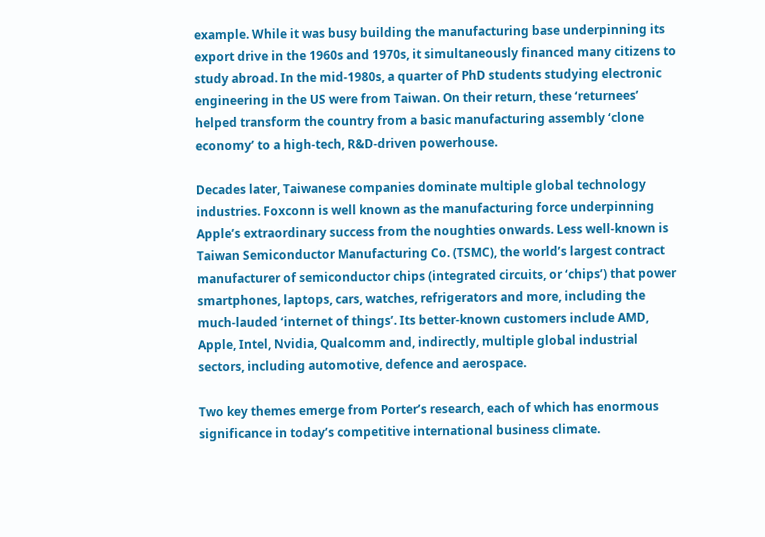example. While it was busy building the manufacturing base underpinning its export drive in the 1960s and 1970s, it simultaneously financed many citizens to study abroad. In the mid-1980s, a quarter of PhD students studying electronic engineering in the US were from Taiwan. On their return, these ‘returnees’ helped transform the country from a basic manufacturing assembly ‘clone economy’ to a high-tech, R&D-driven powerhouse.

Decades later, Taiwanese companies dominate multiple global technology industries. Foxconn is well known as the manufacturing force underpinning Apple’s extraordinary success from the noughties onwards. Less well-known is Taiwan Semiconductor Manufacturing Co. (TSMC), the world’s largest contract manufacturer of semiconductor chips (integrated circuits, or ‘chips’) that power smartphones, laptops, cars, watches, refrigerators and more, including the much-lauded ‘internet of things’. Its better-known customers include AMD, Apple, Intel, Nvidia, Qualcomm and, indirectly, multiple global industrial sectors, including automotive, defence and aerospace.

Two key themes emerge from Porter’s research, each of which has enormous significance in today’s competitive international business climate.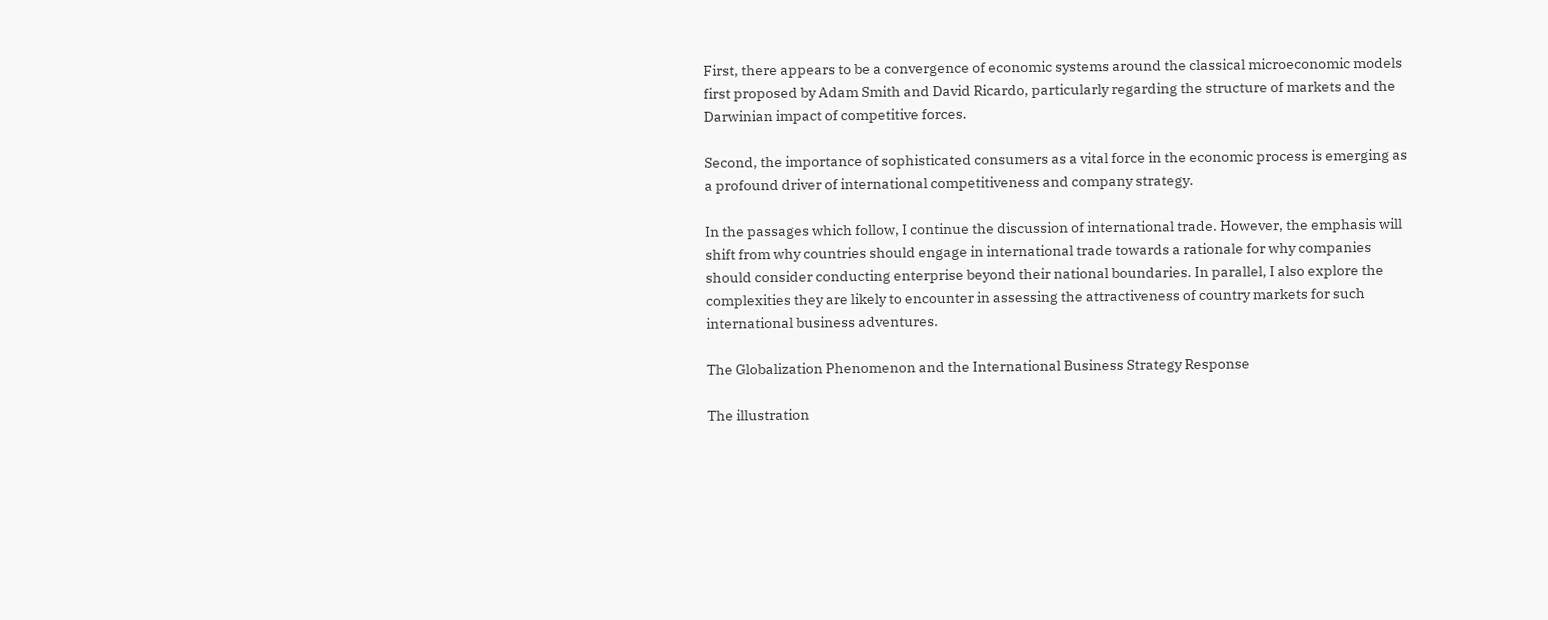First, there appears to be a convergence of economic systems around the classical microeconomic models first proposed by Adam Smith and David Ricardo, particularly regarding the structure of markets and the Darwinian impact of competitive forces.

Second, the importance of sophisticated consumers as a vital force in the economic process is emerging as a profound driver of international competitiveness and company strategy.

In the passages which follow, I continue the discussion of international trade. However, the emphasis will shift from why countries should engage in international trade towards a rationale for why companies should consider conducting enterprise beyond their national boundaries. In parallel, I also explore the complexities they are likely to encounter in assessing the attractiveness of country markets for such international business adventures.

The Globalization Phenomenon and the International Business Strategy Response

The illustration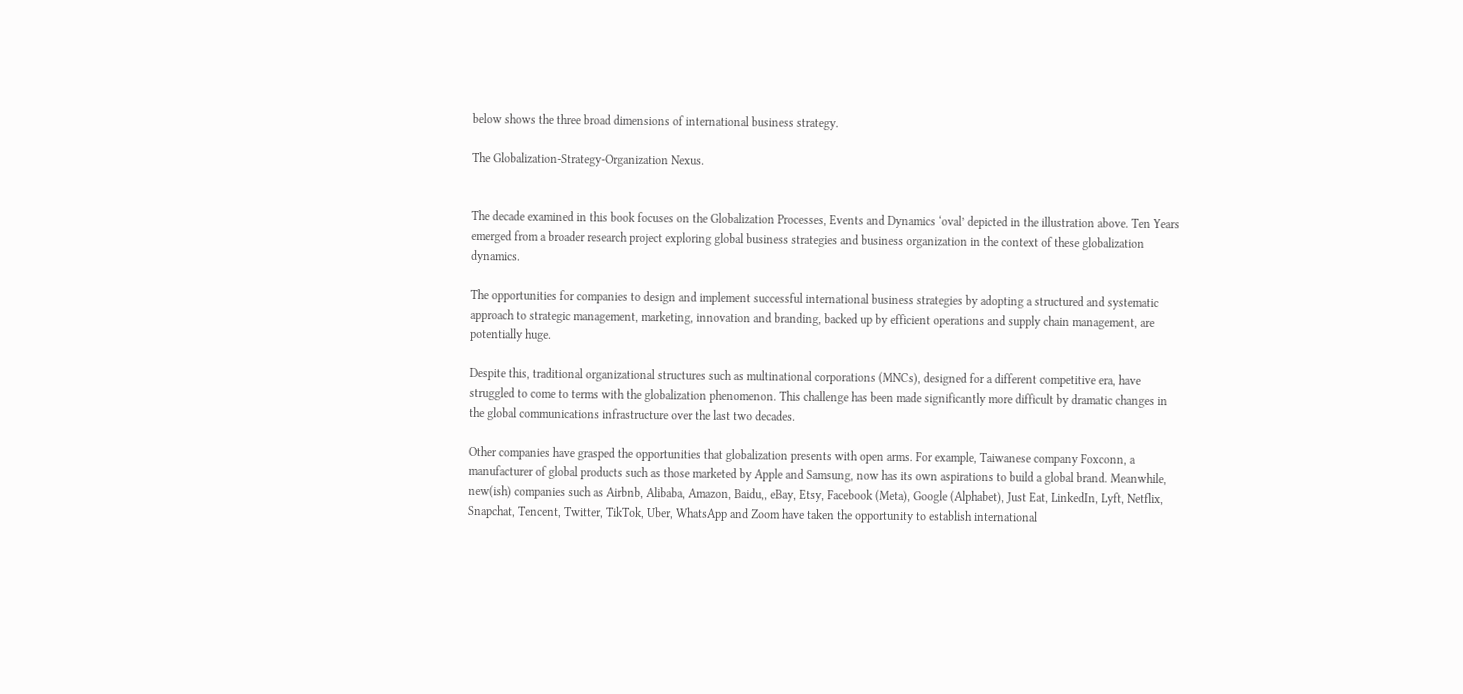below shows the three broad dimensions of international business strategy.

The Globalization-Strategy-Organization Nexus.


The decade examined in this book focuses on the Globalization Processes, Events and Dynamics ‘oval’ depicted in the illustration above. Ten Years emerged from a broader research project exploring global business strategies and business organization in the context of these globalization dynamics.

The opportunities for companies to design and implement successful international business strategies by adopting a structured and systematic approach to strategic management, marketing, innovation and branding, backed up by efficient operations and supply chain management, are potentially huge.

Despite this, traditional organizational structures such as multinational corporations (MNCs), designed for a different competitive era, have struggled to come to terms with the globalization phenomenon. This challenge has been made significantly more difficult by dramatic changes in the global communications infrastructure over the last two decades.

Other companies have grasped the opportunities that globalization presents with open arms. For example, Taiwanese company Foxconn, a manufacturer of global products such as those marketed by Apple and Samsung, now has its own aspirations to build a global brand. Meanwhile, new(ish) companies such as Airbnb, Alibaba, Amazon, Baidu,, eBay, Etsy, Facebook (Meta), Google (Alphabet), Just Eat, LinkedIn, Lyft, Netflix, Snapchat, Tencent, Twitter, TikTok, Uber, WhatsApp and Zoom have taken the opportunity to establish international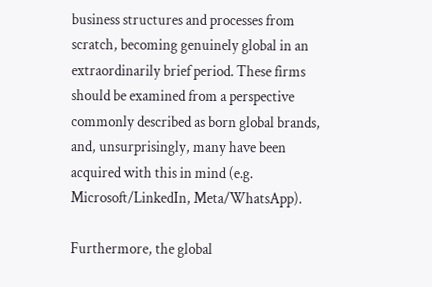business structures and processes from scratch, becoming genuinely global in an extraordinarily brief period. These firms should be examined from a perspective commonly described as born global brands, and, unsurprisingly, many have been acquired with this in mind (e.g. Microsoft/LinkedIn, Meta/WhatsApp).

Furthermore, the global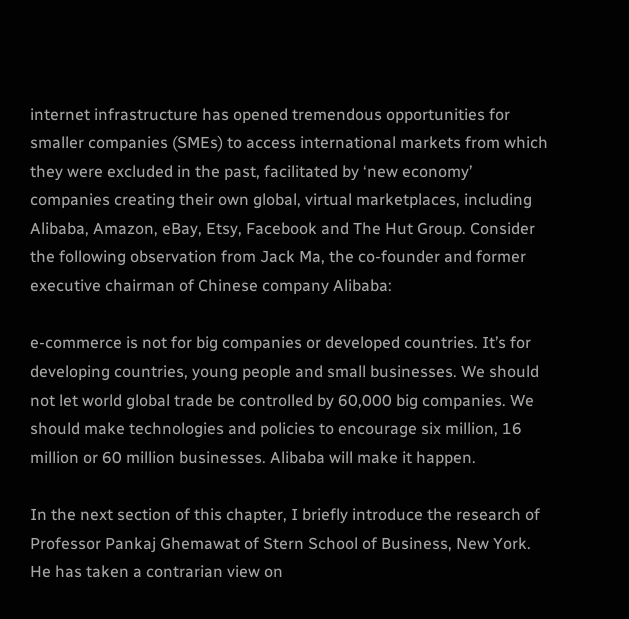internet infrastructure has opened tremendous opportunities for smaller companies (SMEs) to access international markets from which they were excluded in the past, facilitated by ‘new economy’ companies creating their own global, virtual marketplaces, including Alibaba, Amazon, eBay, Etsy, Facebook and The Hut Group. Consider the following observation from Jack Ma, the co-founder and former executive chairman of Chinese company Alibaba:

e-commerce is not for big companies or developed countries. It’s for developing countries, young people and small businesses. We should not let world global trade be controlled by 60,000 big companies. We should make technologies and policies to encourage six million, 16 million or 60 million businesses. Alibaba will make it happen.

In the next section of this chapter, I briefly introduce the research of Professor Pankaj Ghemawat of Stern School of Business, New York. He has taken a contrarian view on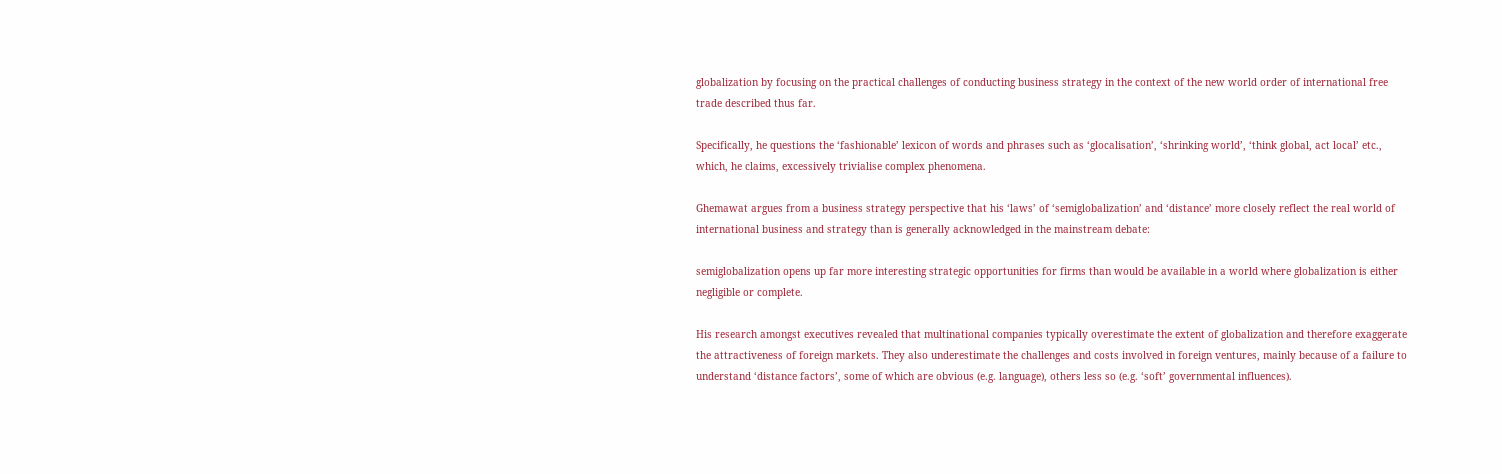globalization by focusing on the practical challenges of conducting business strategy in the context of the new world order of international free trade described thus far.

Specifically, he questions the ‘fashionable’ lexicon of words and phrases such as ‘glocalisation’, ‘shrinking world’, ‘think global, act local’ etc., which, he claims, excessively trivialise complex phenomena.

Ghemawat argues from a business strategy perspective that his ‘laws’ of ‘semiglobalization’ and ‘distance’ more closely reflect the real world of international business and strategy than is generally acknowledged in the mainstream debate:

semiglobalization opens up far more interesting strategic opportunities for firms than would be available in a world where globalization is either negligible or complete.

His research amongst executives revealed that multinational companies typically overestimate the extent of globalization and therefore exaggerate the attractiveness of foreign markets. They also underestimate the challenges and costs involved in foreign ventures, mainly because of a failure to understand ‘distance factors’, some of which are obvious (e.g. language), others less so (e.g. ‘soft’ governmental influences).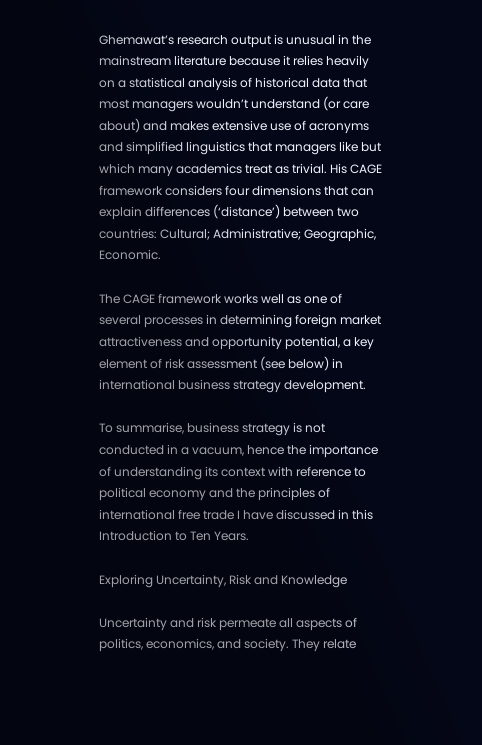Ghemawat’s research output is unusual in the mainstream literature because it relies heavily on a statistical analysis of historical data that most managers wouldn’t understand (or care about) and makes extensive use of acronyms and simplified linguistics that managers like but which many academics treat as trivial. His CAGE framework considers four dimensions that can explain differences (‘distance’) between two countries: Cultural; Administrative; Geographic, Economic.

The CAGE framework works well as one of several processes in determining foreign market attractiveness and opportunity potential, a key element of risk assessment (see below) in international business strategy development.

To summarise, business strategy is not conducted in a vacuum, hence the importance of understanding its context with reference to political economy and the principles of international free trade I have discussed in this Introduction to Ten Years.

Exploring Uncertainty, Risk and Knowledge

Uncertainty and risk permeate all aspects of politics, economics, and society. They relate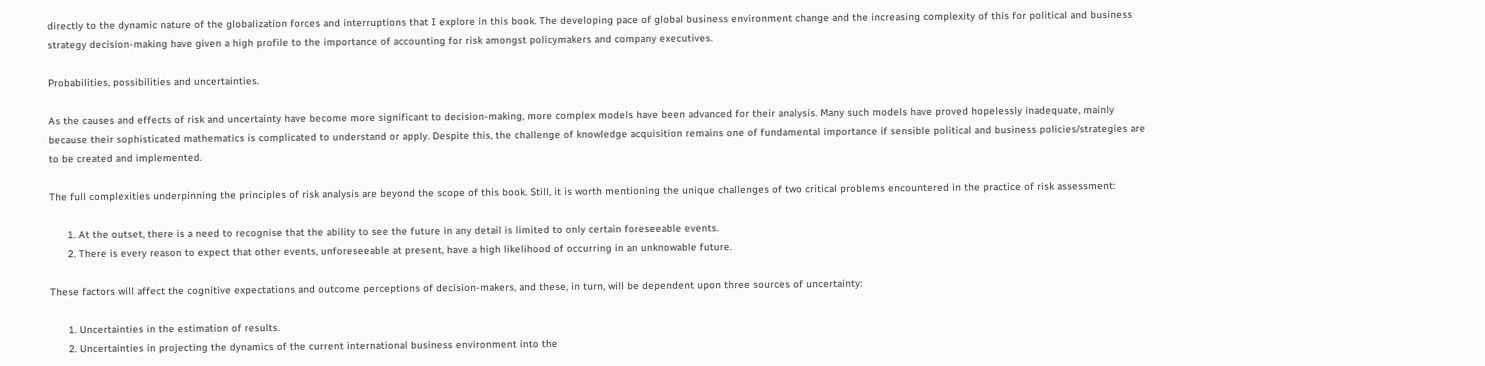directly to the dynamic nature of the globalization forces and interruptions that I explore in this book. The developing pace of global business environment change and the increasing complexity of this for political and business strategy decision-making have given a high profile to the importance of accounting for risk amongst policymakers and company executives.

Probabilities, possibilities and uncertainties.

As the causes and effects of risk and uncertainty have become more significant to decision-making, more complex models have been advanced for their analysis. Many such models have proved hopelessly inadequate, mainly because their sophisticated mathematics is complicated to understand or apply. Despite this, the challenge of knowledge acquisition remains one of fundamental importance if sensible political and business policies/strategies are to be created and implemented.

The full complexities underpinning the principles of risk analysis are beyond the scope of this book. Still, it is worth mentioning the unique challenges of two critical problems encountered in the practice of risk assessment:

      1. At the outset, there is a need to recognise that the ability to see the future in any detail is limited to only certain foreseeable events.
      2. There is every reason to expect that other events, unforeseeable at present, have a high likelihood of occurring in an unknowable future.

These factors will affect the cognitive expectations and outcome perceptions of decision-makers, and these, in turn, will be dependent upon three sources of uncertainty:

      1. Uncertainties in the estimation of results.
      2. Uncertainties in projecting the dynamics of the current international business environment into the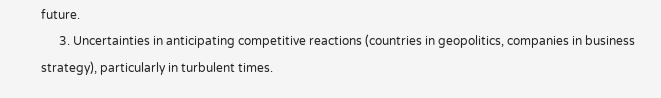future.
      3. Uncertainties in anticipating competitive reactions (countries in geopolitics, companies in business strategy), particularly in turbulent times.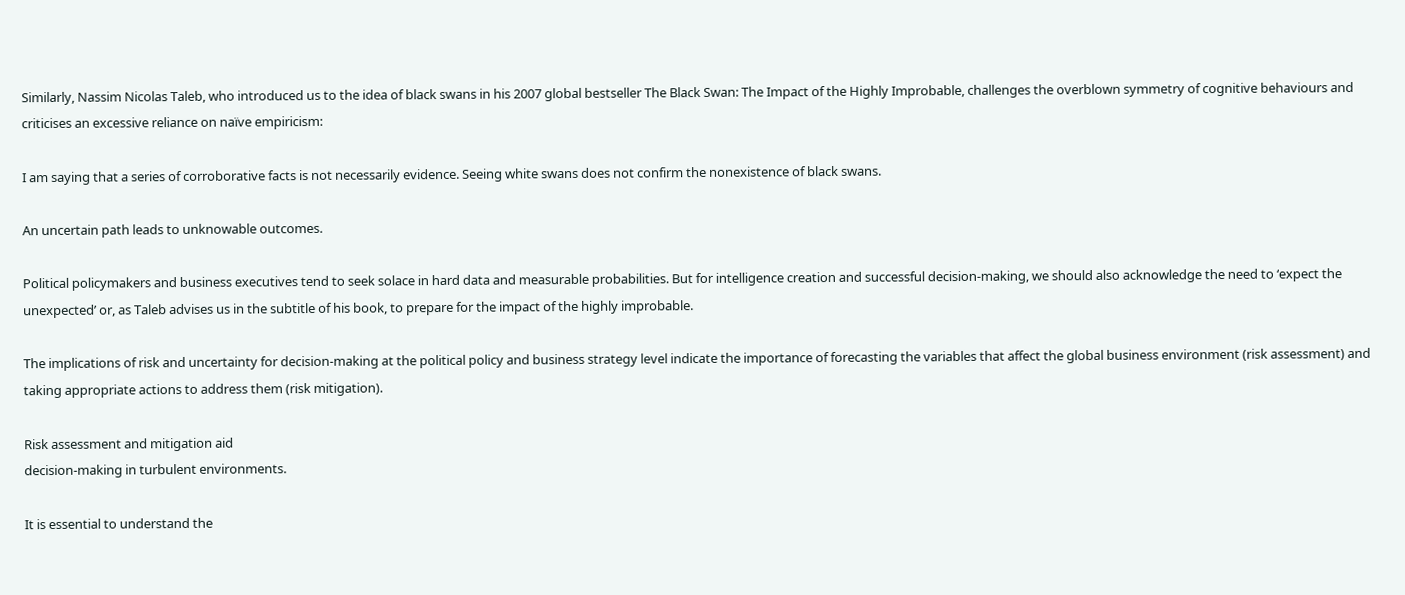Similarly, Nassim Nicolas Taleb, who introduced us to the idea of black swans in his 2007 global bestseller The Black Swan: The Impact of the Highly Improbable, challenges the overblown symmetry of cognitive behaviours and criticises an excessive reliance on naïve empiricism:

I am saying that a series of corroborative facts is not necessarily evidence. Seeing white swans does not confirm the nonexistence of black swans.

An uncertain path leads to unknowable outcomes.

Political policymakers and business executives tend to seek solace in hard data and measurable probabilities. But for intelligence creation and successful decision-making, we should also acknowledge the need to ‘expect the unexpected’ or, as Taleb advises us in the subtitle of his book, to prepare for the impact of the highly improbable.

The implications of risk and uncertainty for decision-making at the political policy and business strategy level indicate the importance of forecasting the variables that affect the global business environment (risk assessment) and taking appropriate actions to address them (risk mitigation).

Risk assessment and mitigation aid
decision-making in turbulent environments.

It is essential to understand the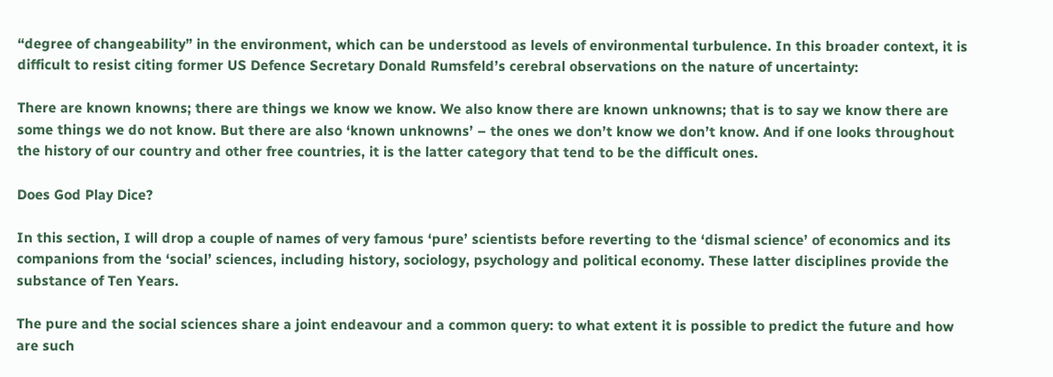“degree of changeability” in the environment, which can be understood as levels of environmental turbulence. In this broader context, it is difficult to resist citing former US Defence Secretary Donald Rumsfeld’s cerebral observations on the nature of uncertainty:

There are known knowns; there are things we know we know. We also know there are known unknowns; that is to say we know there are some things we do not know. But there are also ‘known unknowns’ – the ones we don’t know we don’t know. And if one looks throughout the history of our country and other free countries, it is the latter category that tend to be the difficult ones.

Does God Play Dice?

In this section, I will drop a couple of names of very famous ‘pure’ scientists before reverting to the ‘dismal science’ of economics and its companions from the ‘social’ sciences, including history, sociology, psychology and political economy. These latter disciplines provide the substance of Ten Years.

The pure and the social sciences share a joint endeavour and a common query: to what extent it is possible to predict the future and how are such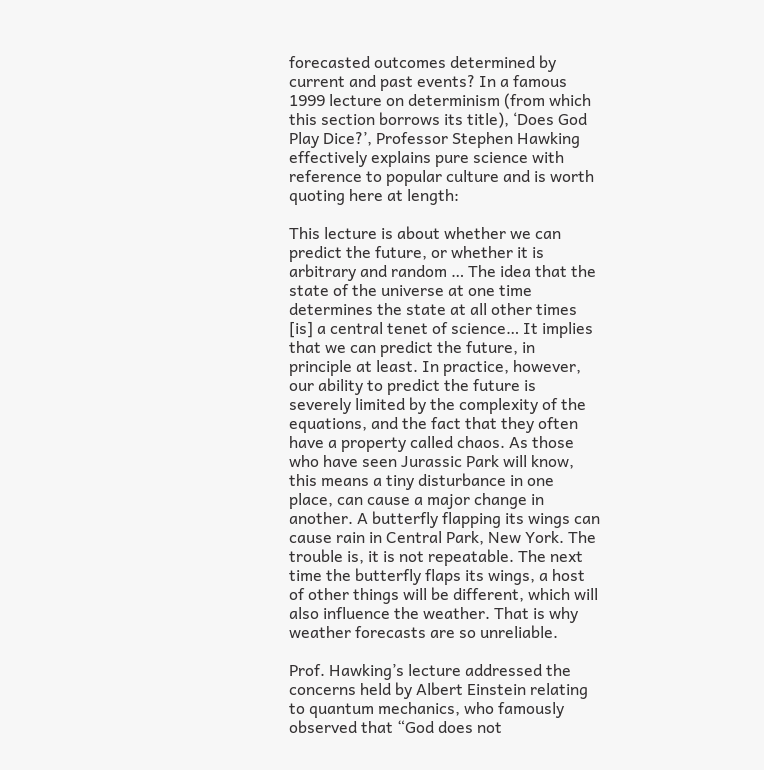forecasted outcomes determined by current and past events? In a famous 1999 lecture on determinism (from which this section borrows its title), ‘Does God Play Dice?’, Professor Stephen Hawking effectively explains pure science with reference to popular culture and is worth quoting here at length:

This lecture is about whether we can predict the future, or whether it is arbitrary and random … The idea that the state of the universe at one time determines the state at all other times [is] a central tenet of science… It implies that we can predict the future, in principle at least. In practice, however, our ability to predict the future is severely limited by the complexity of the equations, and the fact that they often have a property called chaos. As those who have seen Jurassic Park will know, this means a tiny disturbance in one place, can cause a major change in another. A butterfly flapping its wings can cause rain in Central Park, New York. The trouble is, it is not repeatable. The next time the butterfly flaps its wings, a host of other things will be different, which will also influence the weather. That is why weather forecasts are so unreliable.

Prof. Hawking’s lecture addressed the concerns held by Albert Einstein relating to quantum mechanics, who famously observed that “God does not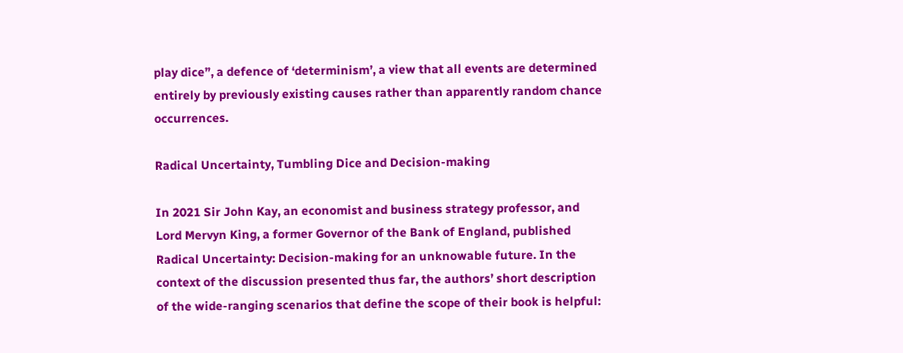play dice”, a defence of ‘determinism’, a view that all events are determined entirely by previously existing causes rather than apparently random chance occurrences.

Radical Uncertainty, Tumbling Dice and Decision-making

In 2021 Sir John Kay, an economist and business strategy professor, and Lord Mervyn King, a former Governor of the Bank of England, published Radical Uncertainty: Decision-making for an unknowable future. In the context of the discussion presented thus far, the authors’ short description of the wide-ranging scenarios that define the scope of their book is helpful: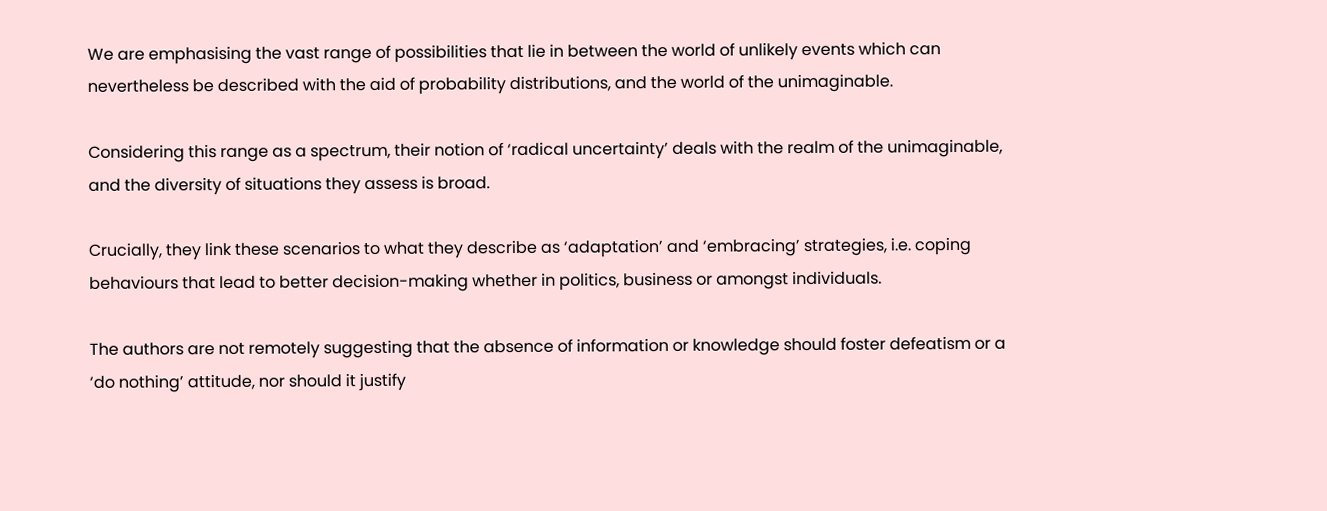We are emphasising the vast range of possibilities that lie in between the world of unlikely events which can nevertheless be described with the aid of probability distributions, and the world of the unimaginable.

Considering this range as a spectrum, their notion of ‘radical uncertainty’ deals with the realm of the unimaginable, and the diversity of situations they assess is broad.

Crucially, they link these scenarios to what they describe as ‘adaptation’ and ‘embracing’ strategies, i.e. coping behaviours that lead to better decision-making whether in politics, business or amongst individuals.

The authors are not remotely suggesting that the absence of information or knowledge should foster defeatism or a ‘do nothing’ attitude, nor should it justify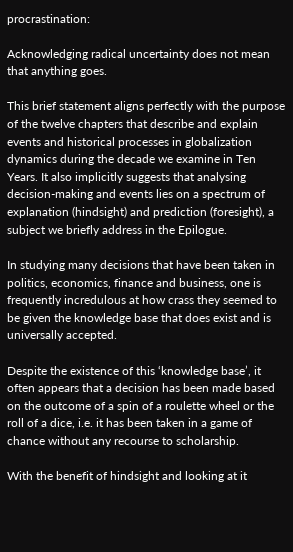procrastination:

Acknowledging radical uncertainty does not mean that anything goes.

This brief statement aligns perfectly with the purpose of the twelve chapters that describe and explain events and historical processes in globalization dynamics during the decade we examine in Ten Years. It also implicitly suggests that analysing decision-making and events lies on a spectrum of explanation (hindsight) and prediction (foresight), a subject we briefly address in the Epilogue.

In studying many decisions that have been taken in politics, economics, finance and business, one is frequently incredulous at how crass they seemed to be given the knowledge base that does exist and is universally accepted.

Despite the existence of this ‘knowledge base’, it often appears that a decision has been made based on the outcome of a spin of a roulette wheel or the roll of a dice, i.e. it has been taken in a game of chance without any recourse to scholarship.

With the benefit of hindsight and looking at it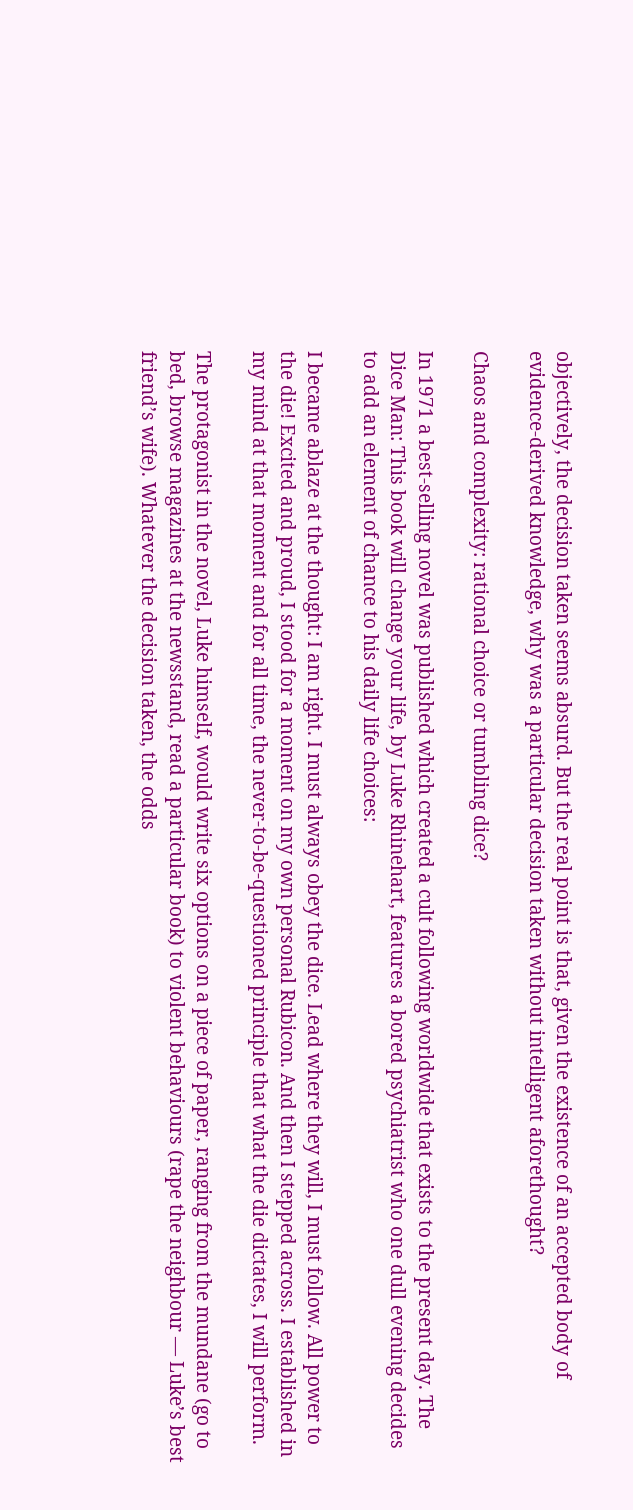objectively, the decision taken seems absurd. But the real point is that, given the existence of an accepted body of evidence-derived knowledge, why was a particular decision taken without intelligent aforethought?

Chaos and complexity: rational choice or tumbling dice?

In 1971 a best-selling novel was published which created a cult following worldwide that exists to the present day. The Dice Man: This book will change your life, by Luke Rhinehart, features a bored psychiatrist who one dull evening decides to add an element of chance to his daily life choices:

I became ablaze at the thought: I am right. I must always obey the dice. Lead where they will, I must follow. All power to the die! Excited and proud, I stood for a moment on my own personal Rubicon. And then I stepped across. I established in my mind at that moment and for all time, the never-to-be-questioned principle that what the die dictates, I will perform.

The protagonist in the novel, Luke himself, would write six options on a piece of paper, ranging from the mundane (go to bed, browse magazines at the newsstand, read a particular book) to violent behaviours (rape the neighbour — Luke’s best friend’s wife). Whatever the decision taken, the odds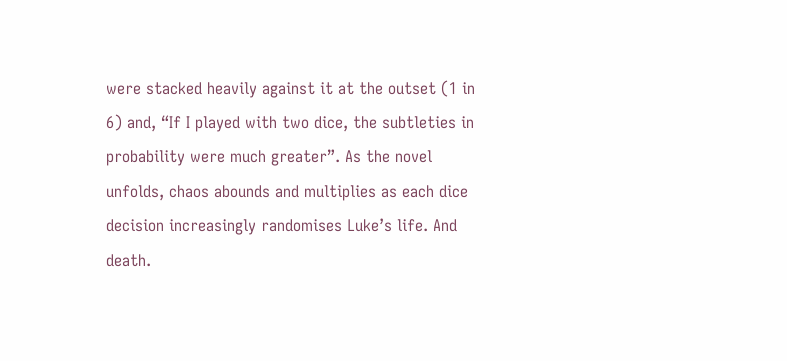were stacked heavily against it at the outset (1 in 6) and, “If I played with two dice, the subtleties in probability were much greater”. As the novel unfolds, chaos abounds and multiplies as each dice decision increasingly randomises Luke’s life. And death.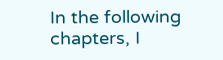In the following chapters, I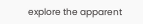explore the apparent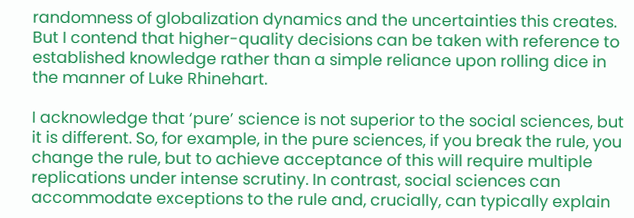randomness of globalization dynamics and the uncertainties this creates. But I contend that higher-quality decisions can be taken with reference to established knowledge rather than a simple reliance upon rolling dice in the manner of Luke Rhinehart.

I acknowledge that ‘pure’ science is not superior to the social sciences, but it is different. So, for example, in the pure sciences, if you break the rule, you change the rule, but to achieve acceptance of this will require multiple replications under intense scrutiny. In contrast, social sciences can accommodate exceptions to the rule and, crucially, can typically explain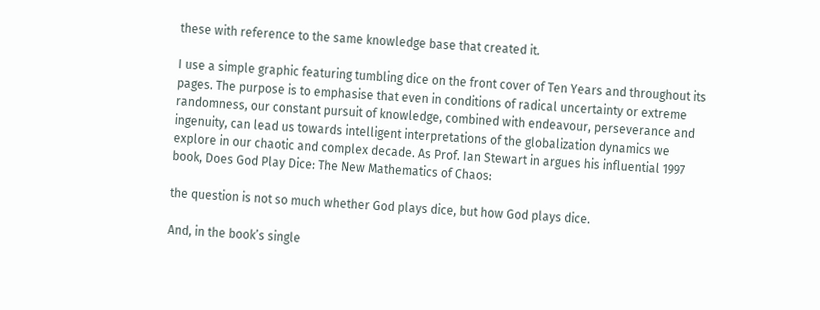these with reference to the same knowledge base that created it.

I use a simple graphic featuring tumbling dice on the front cover of Ten Years and throughout its pages. The purpose is to emphasise that even in conditions of radical uncertainty or extreme randomness, our constant pursuit of knowledge, combined with endeavour, perseverance and ingenuity, can lead us towards intelligent interpretations of the globalization dynamics we explore in our chaotic and complex decade. As Prof. Ian Stewart in argues his influential 1997 book, Does God Play Dice: The New Mathematics of Chaos:

the question is not so much whether God plays dice, but how God plays dice.

And, in the book’s single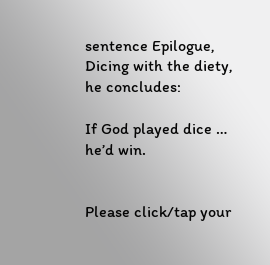sentence Epilogue, Dicing with the diety, he concludes:

If God played dice … he’d win.


Please click/tap your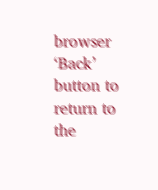browser ‘Back’ button to return to the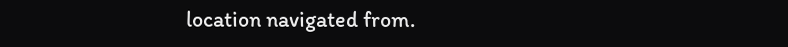location navigated from.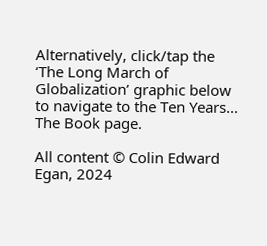Alternatively, click/tap the ‘The Long March of Globalization’ graphic below to navigate to the Ten Years… The Book page.

All content © Colin Edward Egan, 2024